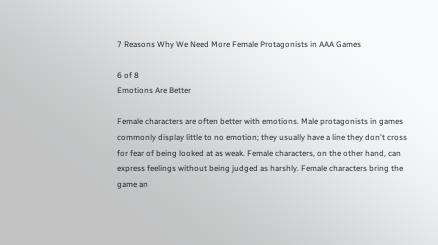7 Reasons Why We Need More Female Protagonists in AAA Games

6 of 8
Emotions Are Better

Female characters are often better with emotions. Male protagonists in games commonly display little to no emotion; they usually have a line they don't cross for fear of being looked at as weak. Female characters, on the other hand, can express feelings without being judged as harshly. Female characters bring the game an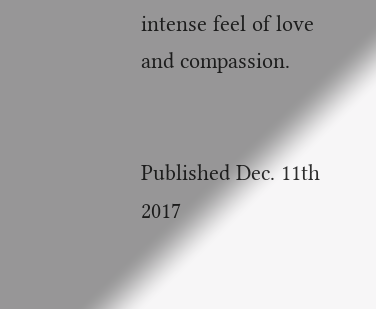intense feel of love and compassion.


Published Dec. 11th 2017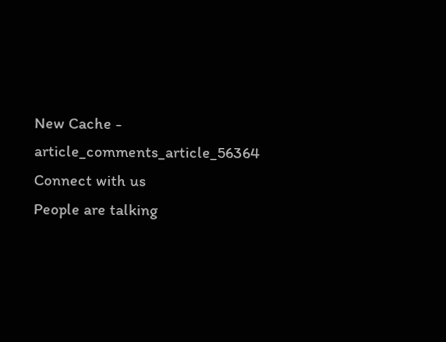New Cache - article_comments_article_56364
Connect with us
People are talking